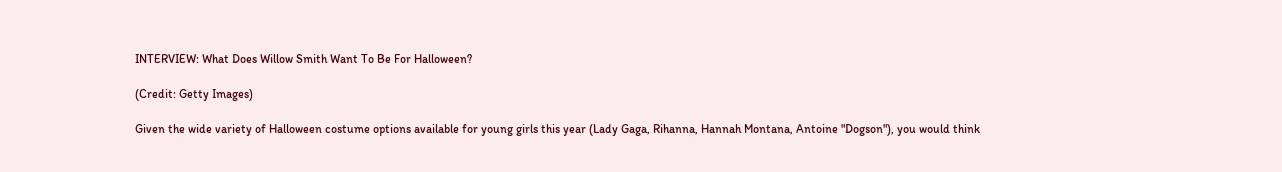INTERVIEW: What Does Willow Smith Want To Be For Halloween?

(Credit: Getty Images)

Given the wide variety of Halloween costume options available for young girls this year (Lady Gaga, Rihanna, Hannah Montana, Antoine "Dogson"), you would think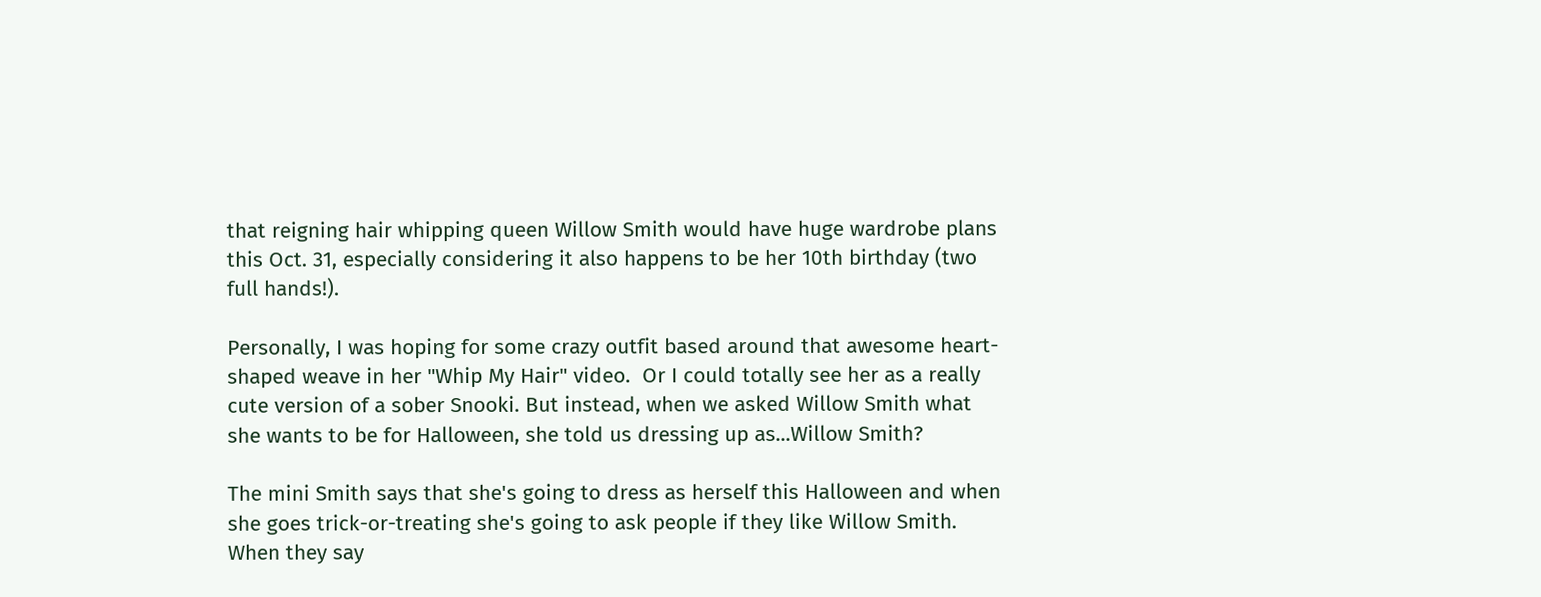that reigning hair whipping queen Willow Smith would have huge wardrobe plans this Oct. 31, especially considering it also happens to be her 10th birthday (two full hands!).

Personally, I was hoping for some crazy outfit based around that awesome heart-shaped weave in her "Whip My Hair" video.  Or I could totally see her as a really cute version of a sober Snooki. But instead, when we asked Willow Smith what she wants to be for Halloween, she told us dressing up as...Willow Smith?

The mini Smith says that she's going to dress as herself this Halloween and when she goes trick-or-treating she's going to ask people if they like Willow Smith. When they say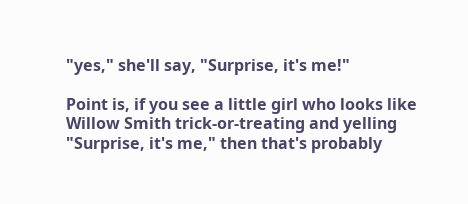"yes," she'll say, "Surprise, it's me!"

Point is, if you see a little girl who looks like Willow Smith trick-or-treating and yelling "Surprise, it's me," then that's probably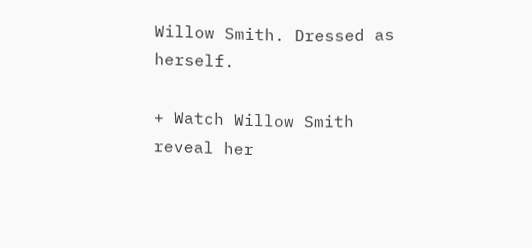Willow Smith. Dressed as herself.

+ Watch Willow Smith reveal her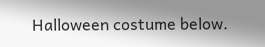Halloween costume below.